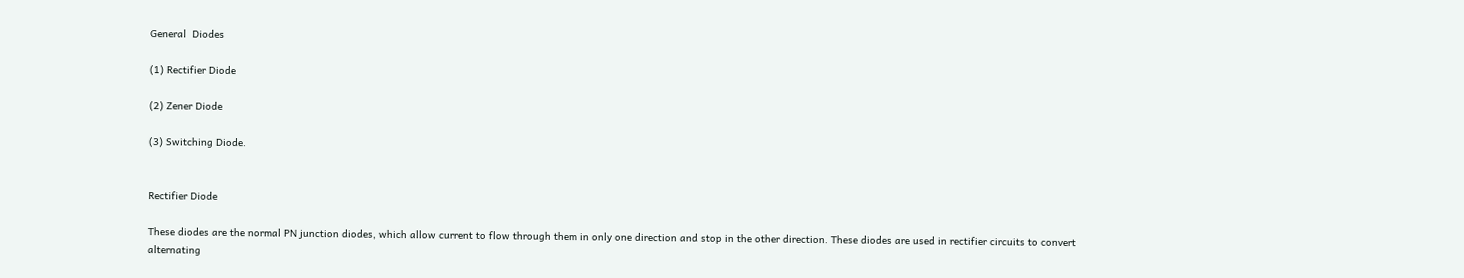General  Diodes

(1) Rectifier Diode

(2) Zener Diode

(3) Switching Diode.


Rectifier Diode

These diodes are the normal PN junction diodes, which allow current to flow through them in only one direction and stop in the other direction. These diodes are used in rectifier circuits to convert alternating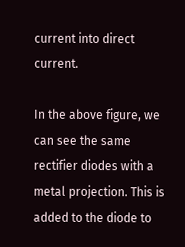current into direct current.

In the above figure, we can see the same rectifier diodes with a metal projection. This is added to the diode to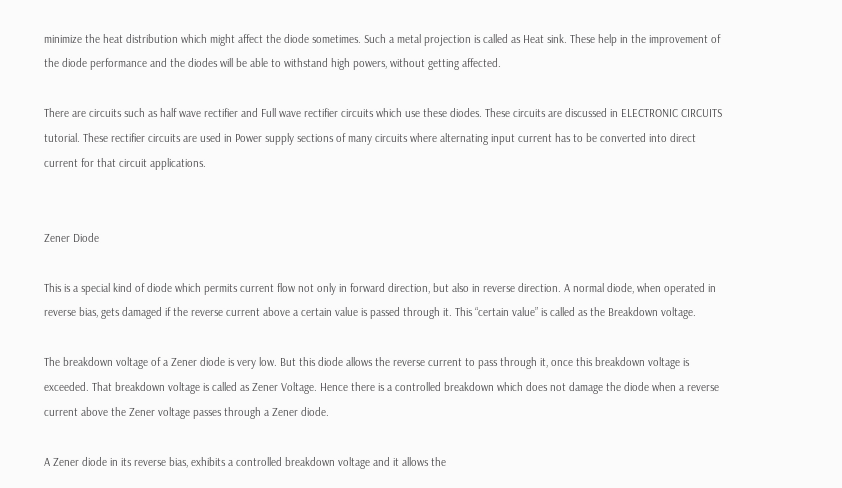minimize the heat distribution which might affect the diode sometimes. Such a metal projection is called as Heat sink. These help in the improvement of the diode performance and the diodes will be able to withstand high powers, without getting affected.

There are circuits such as half wave rectifier and Full wave rectifier circuits which use these diodes. These circuits are discussed in ELECTRONIC CIRCUITS tutorial. These rectifier circuits are used in Power supply sections of many circuits where alternating input current has to be converted into direct current for that circuit applications.


Zener Diode

This is a special kind of diode which permits current flow not only in forward direction, but also in reverse direction. A normal diode, when operated in reverse bias, gets damaged if the reverse current above a certain value is passed through it. This “certain value” is called as the Breakdown voltage.

The breakdown voltage of a Zener diode is very low. But this diode allows the reverse current to pass through it, once this breakdown voltage is exceeded. That breakdown voltage is called as Zener Voltage. Hence there is a controlled breakdown which does not damage the diode when a reverse current above the Zener voltage passes through a Zener diode.

A Zener diode in its reverse bias, exhibits a controlled breakdown voltage and it allows the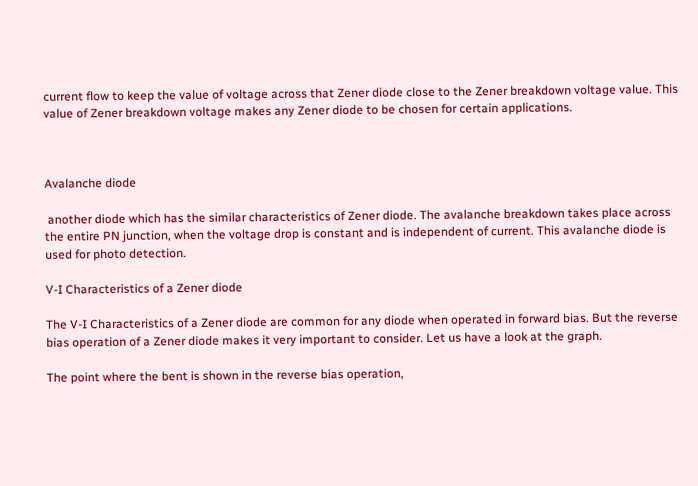current flow to keep the value of voltage across that Zener diode close to the Zener breakdown voltage value. This value of Zener breakdown voltage makes any Zener diode to be chosen for certain applications.



Avalanche diode

 another diode which has the similar characteristics of Zener diode. The avalanche breakdown takes place across the entire PN junction, when the voltage drop is constant and is independent of current. This avalanche diode is used for photo detection.

V-I Characteristics of a Zener diode

The V-I Characteristics of a Zener diode are common for any diode when operated in forward bias. But the reverse bias operation of a Zener diode makes it very important to consider. Let us have a look at the graph.

The point where the bent is shown in the reverse bias operation,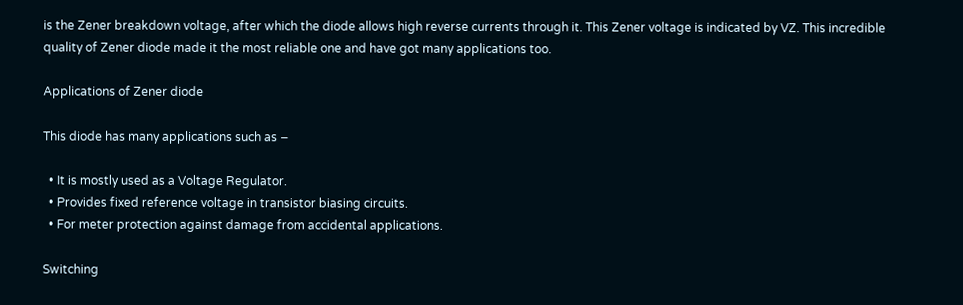is the Zener breakdown voltage, after which the diode allows high reverse currents through it. This Zener voltage is indicated by VZ. This incredible quality of Zener diode made it the most reliable one and have got many applications too.

Applications of Zener diode

This diode has many applications such as −

  • It is mostly used as a Voltage Regulator.
  • Provides fixed reference voltage in transistor biasing circuits.
  • For meter protection against damage from accidental applications.

Switching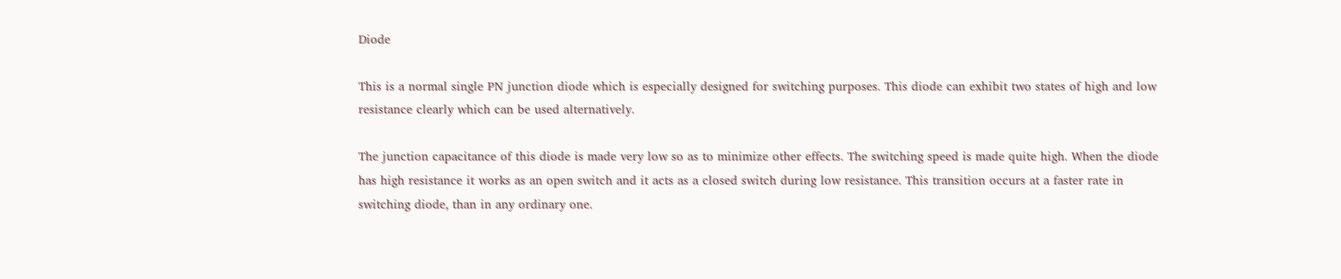Diode

This is a normal single PN junction diode which is especially designed for switching purposes. This diode can exhibit two states of high and low resistance clearly which can be used alternatively.

The junction capacitance of this diode is made very low so as to minimize other effects. The switching speed is made quite high. When the diode has high resistance it works as an open switch and it acts as a closed switch during low resistance. This transition occurs at a faster rate in switching diode, than in any ordinary one.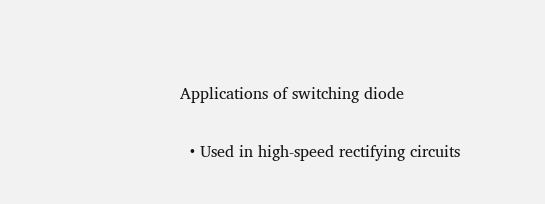Applications of switching diode

  • Used in high-speed rectifying circuits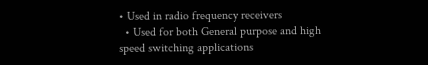• Used in radio frequency receivers
  • Used for both General purpose and high speed switching applications